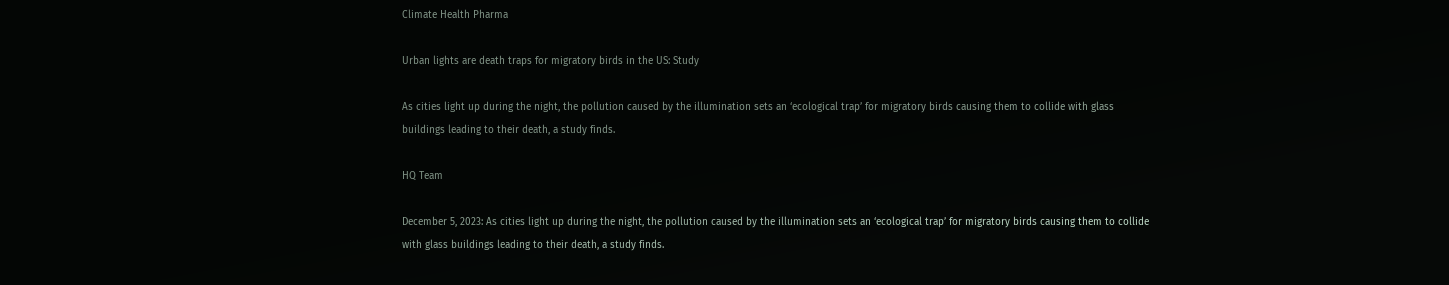Climate Health Pharma

Urban lights are death traps for migratory birds in the US: Study

As cities light up during the night, the pollution caused by the illumination sets an ‘ecological trap’ for migratory birds causing them to collide with glass buildings leading to their death, a study finds.

HQ Team

December 5, 2023: As cities light up during the night, the pollution caused by the illumination sets an ‘ecological trap’ for migratory birds causing them to collide with glass buildings leading to their death, a study finds.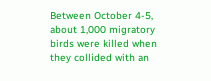Between October 4-5, about 1,000 migratory birds were killed when they collided with an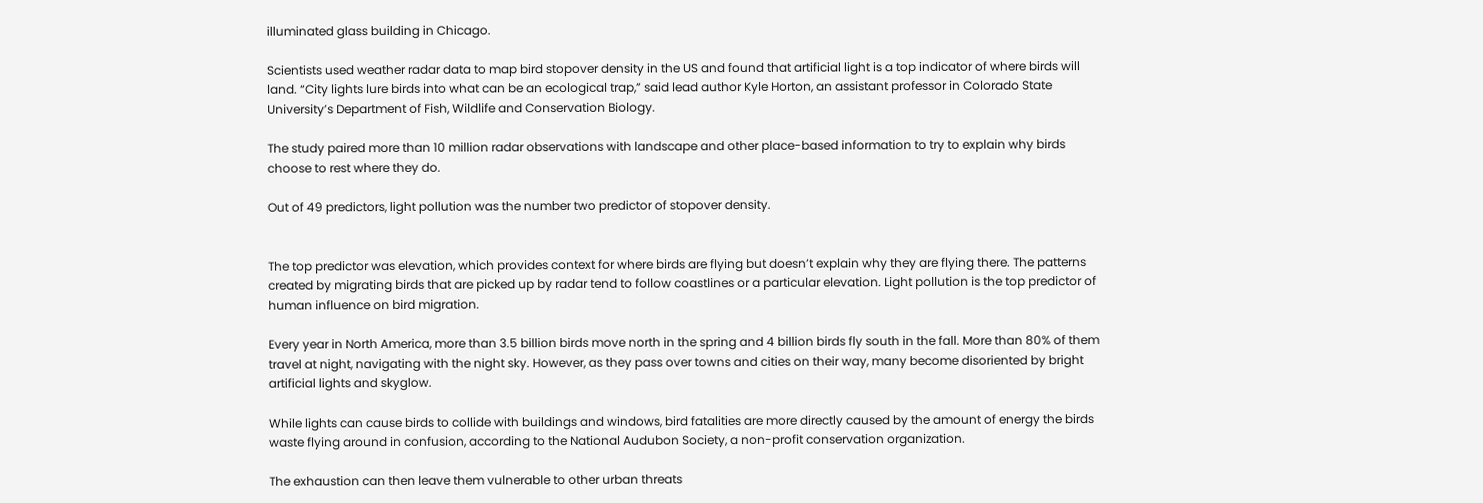illuminated glass building in Chicago.

Scientists used weather radar data to map bird stopover density in the US and found that artificial light is a top indicator of where birds will land. “City lights lure birds into what can be an ecological trap,” said lead author Kyle Horton, an assistant professor in Colorado State University’s Department of Fish, Wildlife and Conservation Biology.

The study paired more than 10 million radar observations with landscape and other place-based information to try to explain why birds choose to rest where they do.

Out of 49 predictors, light pollution was the number two predictor of stopover density.


The top predictor was elevation, which provides context for where birds are flying but doesn’t explain why they are flying there. The patterns created by migrating birds that are picked up by radar tend to follow coastlines or a particular elevation. Light pollution is the top predictor of human influence on bird migration.

Every year in North America, more than 3.5 billion birds move north in the spring and 4 billion birds fly south in the fall. More than 80% of them travel at night, navigating with the night sky. However, as they pass over towns and cities on their way, many become disoriented by bright artificial lights and skyglow.

While lights can cause birds to collide with buildings and windows, bird fatalities are more directly caused by the amount of energy the birds waste flying around in confusion, according to the National Audubon Society, a non-profit conservation organization.

The exhaustion can then leave them vulnerable to other urban threats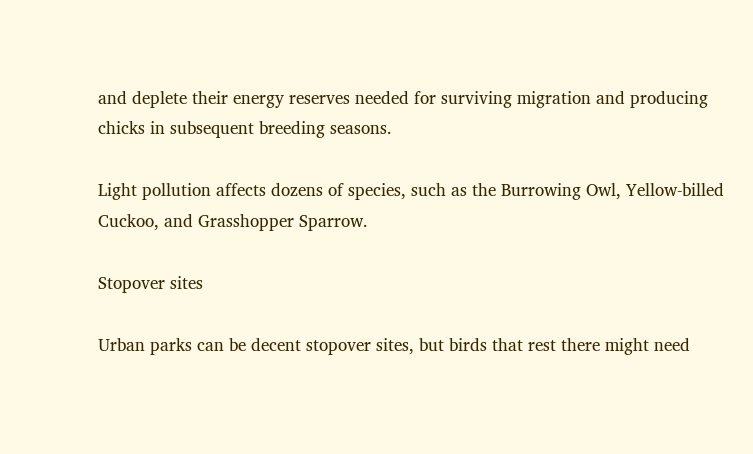and deplete their energy reserves needed for surviving migration and producing chicks in subsequent breeding seasons.

Light pollution affects dozens of species, such as the Burrowing Owl, Yellow-billed Cuckoo, and Grasshopper Sparrow.

Stopover sites

Urban parks can be decent stopover sites, but birds that rest there might need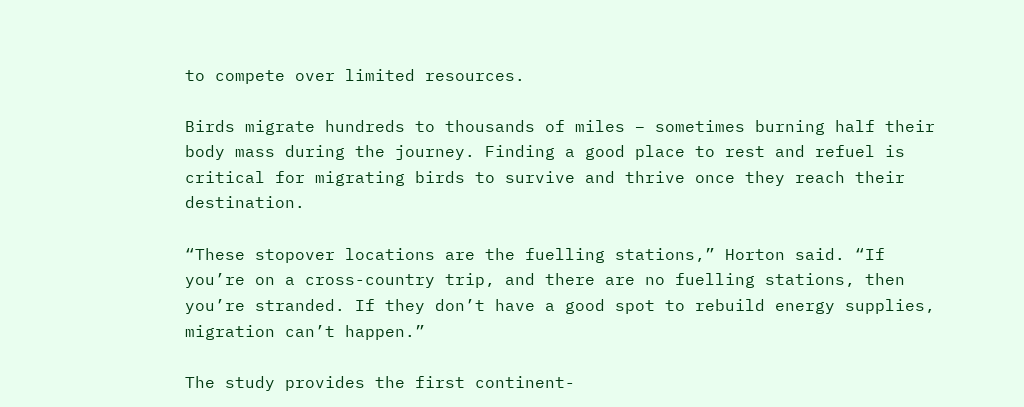to compete over limited resources.

Birds migrate hundreds to thousands of miles – sometimes burning half their body mass during the journey. Finding a good place to rest and refuel is critical for migrating birds to survive and thrive once they reach their destination.

“These stopover locations are the fuelling stations,” Horton said. “If you’re on a cross-country trip, and there are no fuelling stations, then you’re stranded. If they don’t have a good spot to rebuild energy supplies, migration can’t happen.”

The study provides the first continent-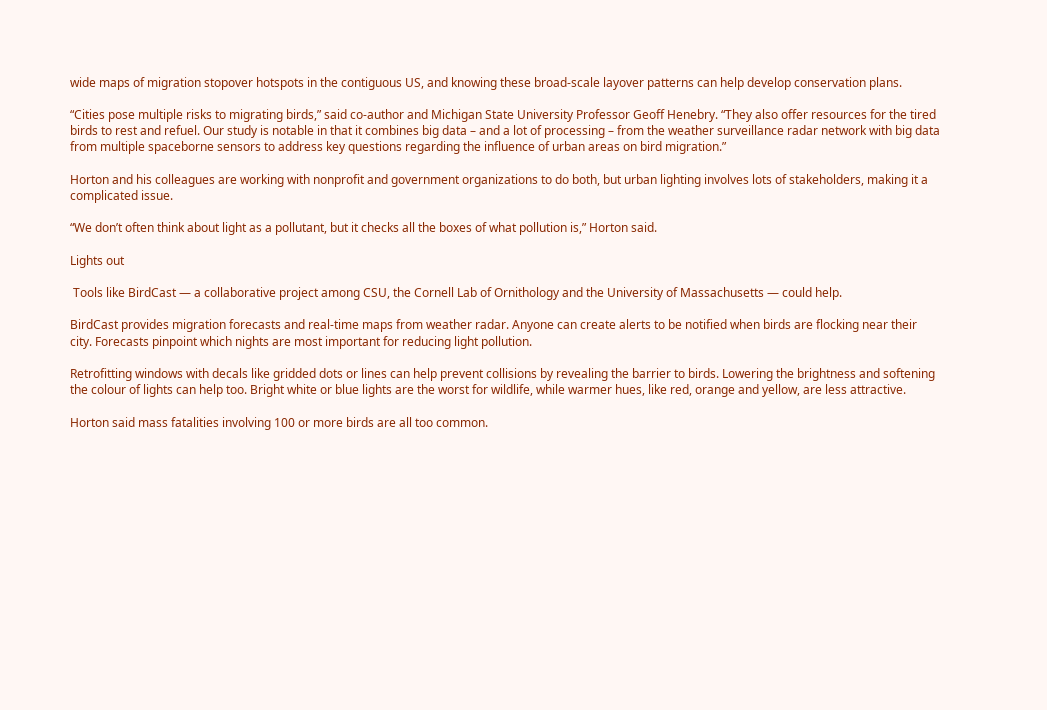wide maps of migration stopover hotspots in the contiguous US, and knowing these broad-scale layover patterns can help develop conservation plans.

“Cities pose multiple risks to migrating birds,” said co-author and Michigan State University Professor Geoff Henebry. “They also offer resources for the tired birds to rest and refuel. Our study is notable in that it combines big data – and a lot of processing – from the weather surveillance radar network with big data from multiple spaceborne sensors to address key questions regarding the influence of urban areas on bird migration.”

Horton and his colleagues are working with nonprofit and government organizations to do both, but urban lighting involves lots of stakeholders, making it a complicated issue.

“We don’t often think about light as a pollutant, but it checks all the boxes of what pollution is,” Horton said.

Lights out

 Tools like BirdCast — a collaborative project among CSU, the Cornell Lab of Ornithology and the University of Massachusetts — could help.

BirdCast provides migration forecasts and real-time maps from weather radar. Anyone can create alerts to be notified when birds are flocking near their city. Forecasts pinpoint which nights are most important for reducing light pollution.

Retrofitting windows with decals like gridded dots or lines can help prevent collisions by revealing the barrier to birds. Lowering the brightness and softening the colour of lights can help too. Bright white or blue lights are the worst for wildlife, while warmer hues, like red, orange and yellow, are less attractive.

Horton said mass fatalities involving 100 or more birds are all too common.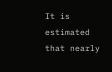It is estimated that nearly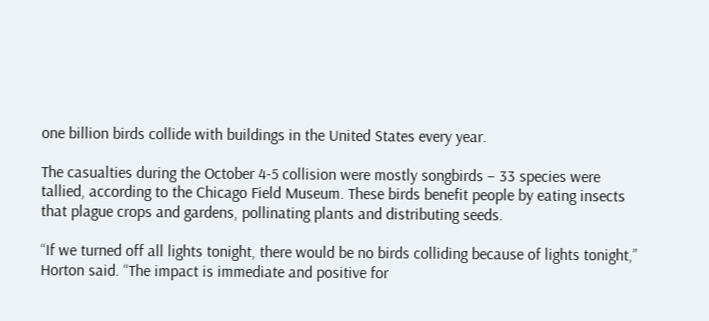one billion birds collide with buildings in the United States every year.

The casualties during the October 4-5 collision were mostly songbirds – 33 species were tallied, according to the Chicago Field Museum. These birds benefit people by eating insects that plague crops and gardens, pollinating plants and distributing seeds.

“If we turned off all lights tonight, there would be no birds colliding because of lights tonight,” Horton said. “The impact is immediate and positive for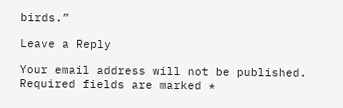birds.”

Leave a Reply

Your email address will not be published. Required fields are marked *